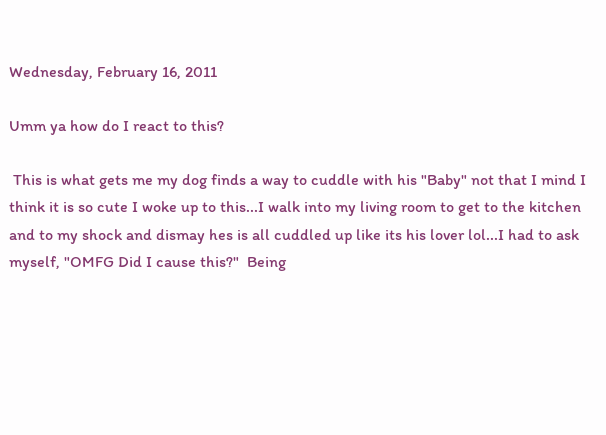Wednesday, February 16, 2011

Umm ya how do I react to this?

 This is what gets me my dog finds a way to cuddle with his "Baby" not that I mind I think it is so cute I woke up to this...I walk into my living room to get to the kitchen and to my shock and dismay hes is all cuddled up like its his lover lol...I had to ask myself, "OMFG Did I cause this?"  Being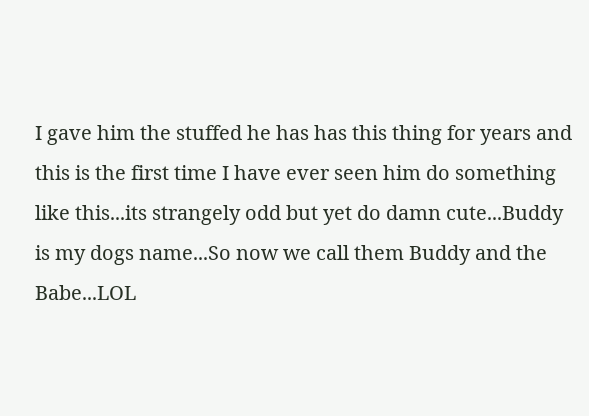I gave him the stuffed he has has this thing for years and this is the first time I have ever seen him do something like this...its strangely odd but yet do damn cute...Buddy is my dogs name...So now we call them Buddy and the Babe...LOL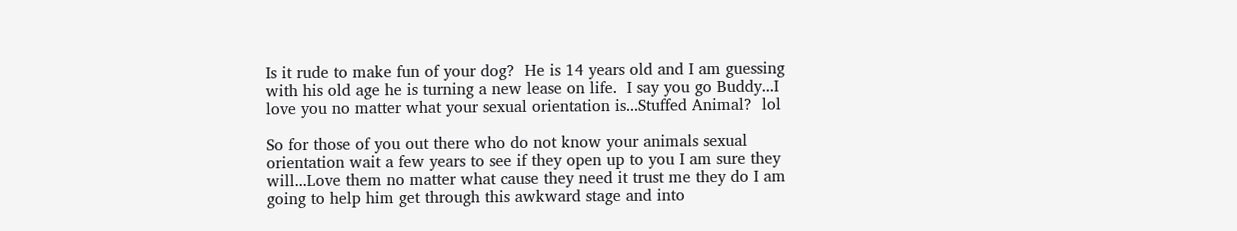Is it rude to make fun of your dog?  He is 14 years old and I am guessing with his old age he is turning a new lease on life.  I say you go Buddy...I love you no matter what your sexual orientation is...Stuffed Animal?  lol

So for those of you out there who do not know your animals sexual orientation wait a few years to see if they open up to you I am sure they will...Love them no matter what cause they need it trust me they do I am going to help him get through this awkward stage and into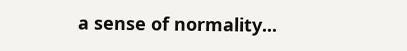a sense of normality...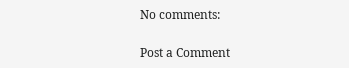No comments:

Post a Comment